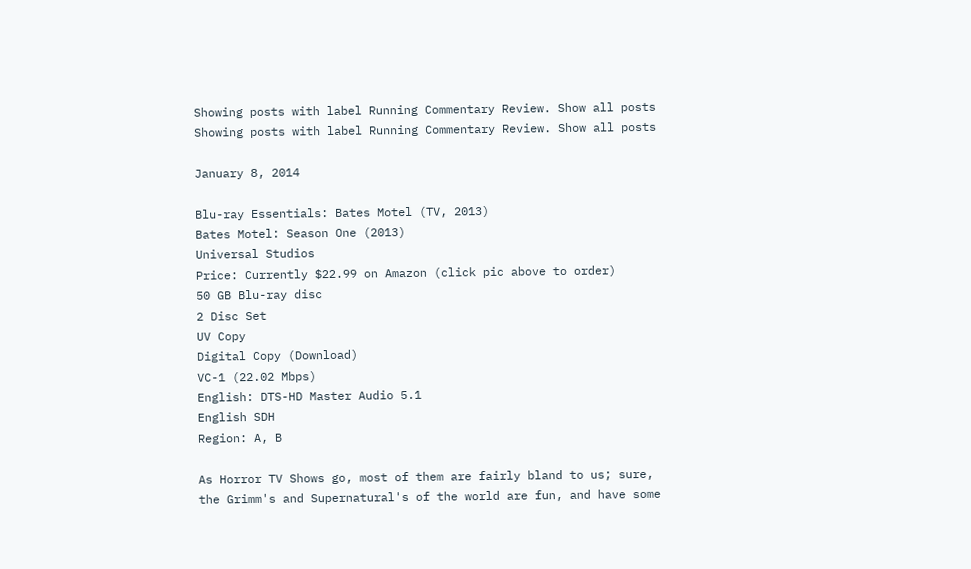Showing posts with label Running Commentary Review. Show all posts
Showing posts with label Running Commentary Review. Show all posts

January 8, 2014

Blu-ray Essentials: Bates Motel (TV, 2013)
Bates Motel: Season One (2013)
Universal Studios
Price: Currently $22.99 on Amazon (click pic above to order)
50 GB Blu-ray disc
2 Disc Set
UV Copy
Digital Copy (Download)
VC-1 (22.02 Mbps)
English: DTS-HD Master Audio 5.1
English SDH
Region: A, B

As Horror TV Shows go, most of them are fairly bland to us; sure, the Grimm's and Supernatural's of the world are fun, and have some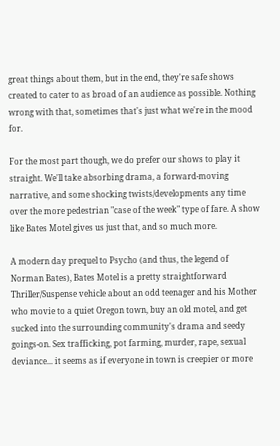great things about them, but in the end, they're safe shows created to cater to as broad of an audience as possible. Nothing wrong with that, sometimes that's just what we're in the mood for.

For the most part though, we do prefer our shows to play it straight. We'll take absorbing drama, a forward-moving narrative, and some shocking twists/developments any time over the more pedestrian "case of the week" type of fare. A show like Bates Motel gives us just that, and so much more.

A modern day prequel to Psycho (and thus, the legend of Norman Bates), Bates Motel is a pretty straightforward Thriller/Suspense vehicle about an odd teenager and his Mother who movie to a quiet Oregon town, buy an old motel, and get sucked into the surrounding community's drama and seedy goings-on. Sex trafficking, pot farming, murder, rape, sexual deviance... it seems as if everyone in town is creepier or more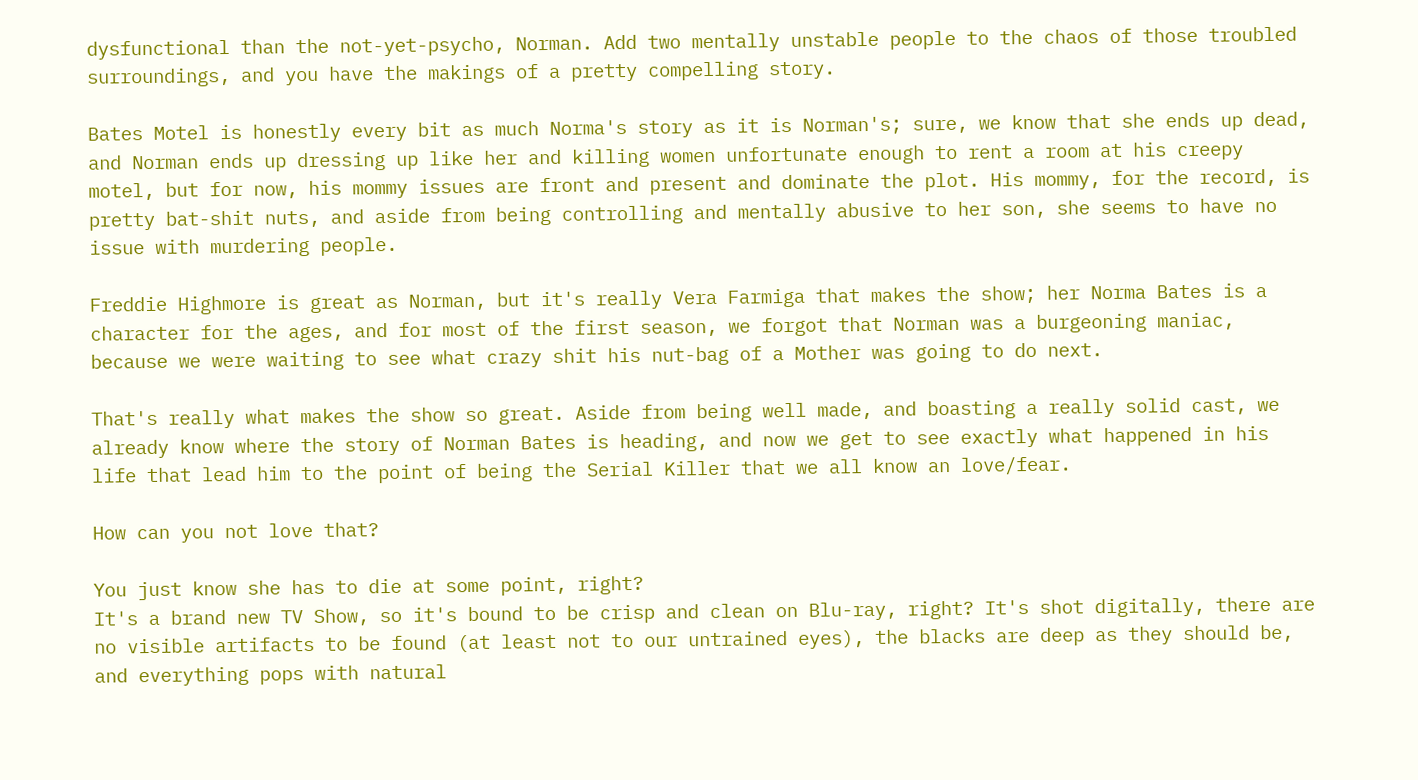dysfunctional than the not-yet-psycho, Norman. Add two mentally unstable people to the chaos of those troubled surroundings, and you have the makings of a pretty compelling story.

Bates Motel is honestly every bit as much Norma's story as it is Norman's; sure, we know that she ends up dead, and Norman ends up dressing up like her and killing women unfortunate enough to rent a room at his creepy motel, but for now, his mommy issues are front and present and dominate the plot. His mommy, for the record, is pretty bat-shit nuts, and aside from being controlling and mentally abusive to her son, she seems to have no issue with murdering people.

Freddie Highmore is great as Norman, but it's really Vera Farmiga that makes the show; her Norma Bates is a character for the ages, and for most of the first season, we forgot that Norman was a burgeoning maniac, because we were waiting to see what crazy shit his nut-bag of a Mother was going to do next.

That's really what makes the show so great. Aside from being well made, and boasting a really solid cast, we already know where the story of Norman Bates is heading, and now we get to see exactly what happened in his life that lead him to the point of being the Serial Killer that we all know an love/fear.

How can you not love that?

You just know she has to die at some point, right?
It's a brand new TV Show, so it's bound to be crisp and clean on Blu-ray, right? It's shot digitally, there are no visible artifacts to be found (at least not to our untrained eyes), the blacks are deep as they should be, and everything pops with natural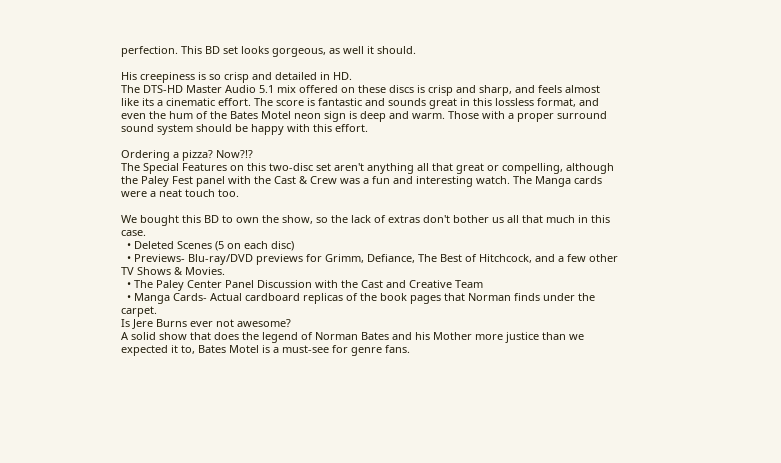perfection. This BD set looks gorgeous, as well it should.

His creepiness is so crisp and detailed in HD.
The DTS-HD Master Audio 5.1 mix offered on these discs is crisp and sharp, and feels almost like its a cinematic effort. The score is fantastic and sounds great in this lossless format, and even the hum of the Bates Motel neon sign is deep and warm. Those with a proper surround sound system should be happy with this effort.

Ordering a pizza? Now?!?
The Special Features on this two-disc set aren't anything all that great or compelling, although the Paley Fest panel with the Cast & Crew was a fun and interesting watch. The Manga cards were a neat touch too.

We bought this BD to own the show, so the lack of extras don't bother us all that much in this case.
  • Deleted Scenes (5 on each disc)
  • Previews- Blu-ray/DVD previews for Grimm, Defiance, The Best of Hitchcock, and a few other TV Shows & Movies.
  • The Paley Center Panel Discussion with the Cast and Creative Team
  • Manga Cards- Actual cardboard replicas of the book pages that Norman finds under the carpet.
Is Jere Burns ever not awesome?
A solid show that does the legend of Norman Bates and his Mother more justice than we expected it to, Bates Motel is a must-see for genre fans.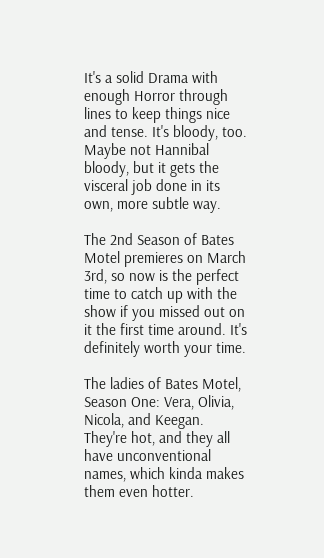It's a solid Drama with enough Horror through lines to keep things nice and tense. It's bloody, too. Maybe not Hannibal bloody, but it gets the visceral job done in its own, more subtle way.

The 2nd Season of Bates Motel premieres on March 3rd, so now is the perfect time to catch up with the show if you missed out on it the first time around. It's definitely worth your time.

The ladies of Bates Motel, Season One: Vera, Olivia, Nicola, and Keegan. They're hot, and they all have unconventional names, which kinda makes them even hotter.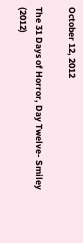October 12, 2012

The 31 Days of Horror, Day Twelve- Smiley (2012)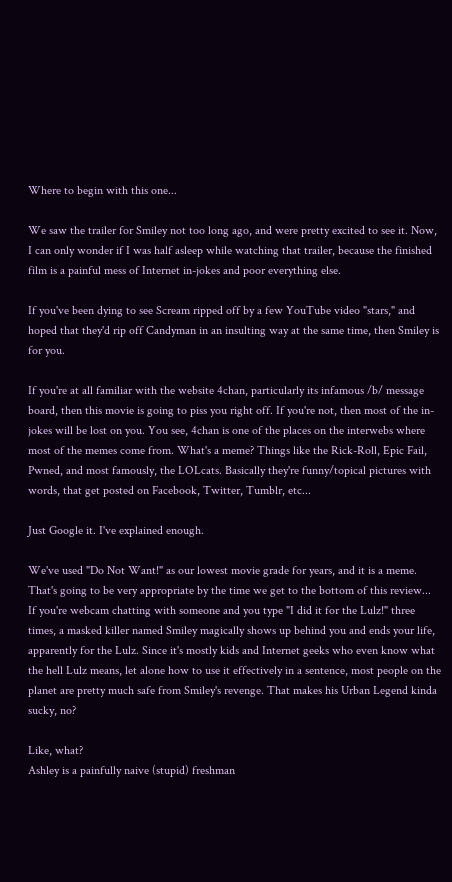Where to begin with this one...

We saw the trailer for Smiley not too long ago, and were pretty excited to see it. Now, I can only wonder if I was half asleep while watching that trailer, because the finished film is a painful mess of Internet in-jokes and poor everything else.

If you've been dying to see Scream ripped off by a few YouTube video "stars," and hoped that they'd rip off Candyman in an insulting way at the same time, then Smiley is for you.

If you're at all familiar with the website 4chan, particularly its infamous /b/ message board, then this movie is going to piss you right off. If you're not, then most of the in-jokes will be lost on you. You see, 4chan is one of the places on the interwebs where most of the memes come from. What's a meme? Things like the Rick-Roll, Epic Fail, Pwned, and most famously, the LOLcats. Basically they're funny/topical pictures with words, that get posted on Facebook, Twitter, Tumblr, etc...

Just Google it. I've explained enough.

We've used "Do Not Want!" as our lowest movie grade for years, and it is a meme. That's going to be very appropriate by the time we get to the bottom of this review...
If you're webcam chatting with someone and you type "I did it for the Lulz!" three times, a masked killer named Smiley magically shows up behind you and ends your life, apparently for the Lulz. Since it's mostly kids and Internet geeks who even know what the hell Lulz means, let alone how to use it effectively in a sentence, most people on the planet are pretty much safe from Smiley's revenge. That makes his Urban Legend kinda sucky, no?

Like, what?
Ashley is a painfully naive (stupid) freshman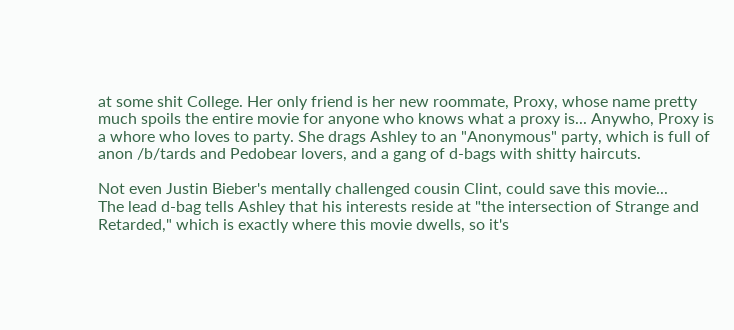at some shit College. Her only friend is her new roommate, Proxy, whose name pretty much spoils the entire movie for anyone who knows what a proxy is... Anywho, Proxy is a whore who loves to party. She drags Ashley to an "Anonymous" party, which is full of  anon /b/tards and Pedobear lovers, and a gang of d-bags with shitty haircuts.

Not even Justin Bieber's mentally challenged cousin Clint, could save this movie...
The lead d-bag tells Ashley that his interests reside at "the intersection of Strange and Retarded," which is exactly where this movie dwells, so it's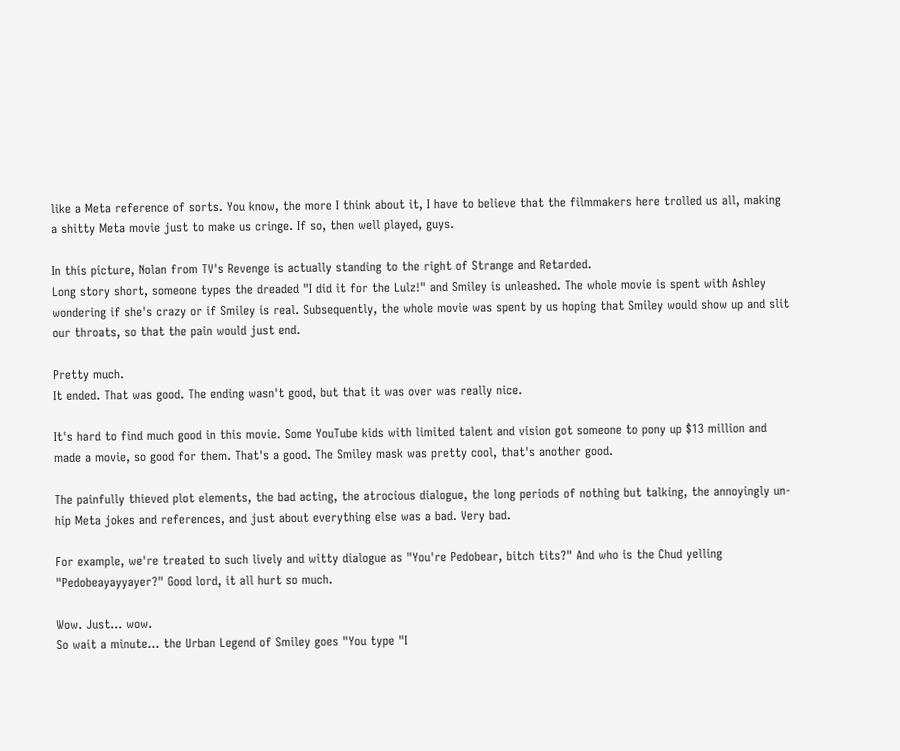like a Meta reference of sorts. You know, the more I think about it, I have to believe that the filmmakers here trolled us all, making a shitty Meta movie just to make us cringe. If so, then well played, guys.

In this picture, Nolan from TV's Revenge is actually standing to the right of Strange and Retarded.
Long story short, someone types the dreaded "I did it for the Lulz!" and Smiley is unleashed. The whole movie is spent with Ashley wondering if she's crazy or if Smiley is real. Subsequently, the whole movie was spent by us hoping that Smiley would show up and slit our throats, so that the pain would just end.

Pretty much.
It ended. That was good. The ending wasn't good, but that it was over was really nice.

It's hard to find much good in this movie. Some YouTube kids with limited talent and vision got someone to pony up $13 million and made a movie, so good for them. That's a good. The Smiley mask was pretty cool, that's another good.

The painfully thieved plot elements, the bad acting, the atrocious dialogue, the long periods of nothing but talking, the annoyingly un-hip Meta jokes and references, and just about everything else was a bad. Very bad.

For example, we're treated to such lively and witty dialogue as "You're Pedobear, bitch tits?" And who is the Chud yelling "Pedobeayayyayer?" Good lord, it all hurt so much.

Wow. Just... wow.
So wait a minute... the Urban Legend of Smiley goes "You type "I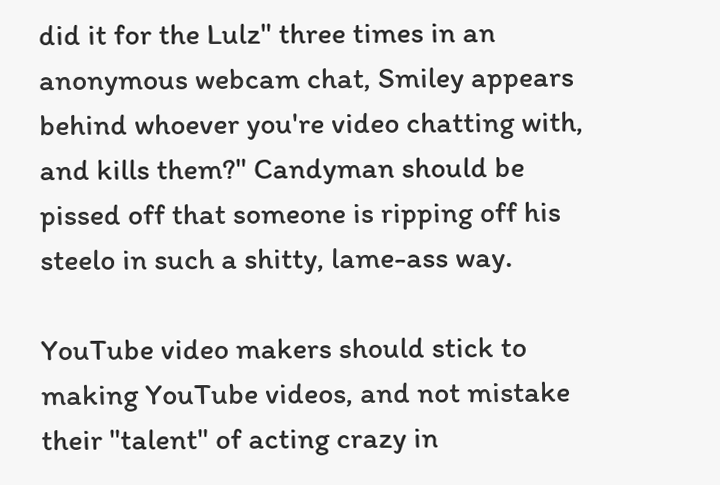did it for the Lulz" three times in an anonymous webcam chat, Smiley appears behind whoever you're video chatting with, and kills them?" Candyman should be pissed off that someone is ripping off his steelo in such a shitty, lame-ass way.

YouTube video makers should stick to making YouTube videos, and not mistake their "talent" of acting crazy in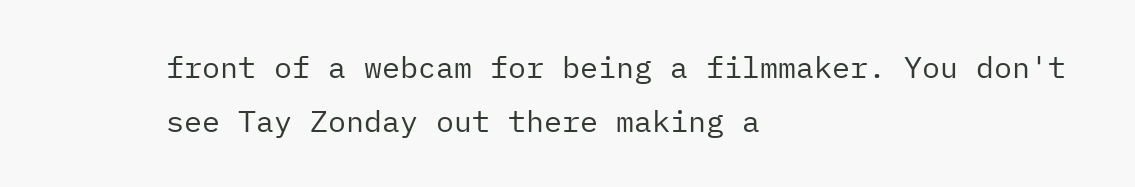front of a webcam for being a filmmaker. You don't see Tay Zonday out there making a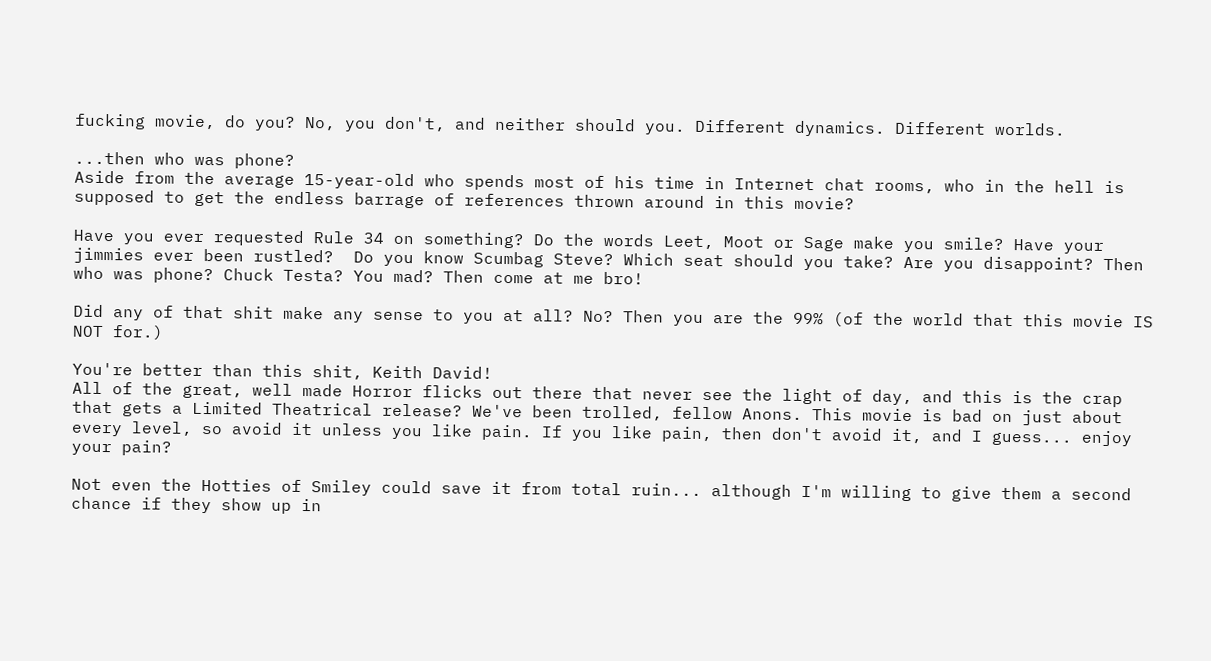fucking movie, do you? No, you don't, and neither should you. Different dynamics. Different worlds.

...then who was phone?
Aside from the average 15-year-old who spends most of his time in Internet chat rooms, who in the hell is supposed to get the endless barrage of references thrown around in this movie?

Have you ever requested Rule 34 on something? Do the words Leet, Moot or Sage make you smile? Have your jimmies ever been rustled?  Do you know Scumbag Steve? Which seat should you take? Are you disappoint? Then who was phone? Chuck Testa? You mad? Then come at me bro!

Did any of that shit make any sense to you at all? No? Then you are the 99% (of the world that this movie IS NOT for.)

You're better than this shit, Keith David!
All of the great, well made Horror flicks out there that never see the light of day, and this is the crap that gets a Limited Theatrical release? We've been trolled, fellow Anons. This movie is bad on just about every level, so avoid it unless you like pain. If you like pain, then don't avoid it, and I guess... enjoy your pain?

Not even the Hotties of Smiley could save it from total ruin... although I'm willing to give them a second chance if they show up in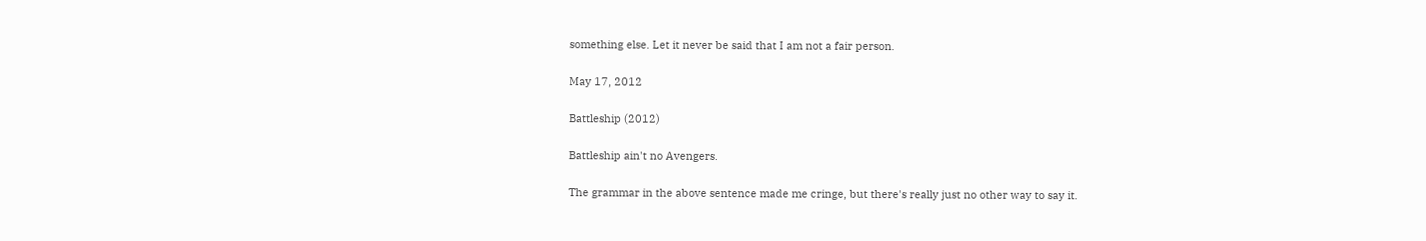something else. Let it never be said that I am not a fair person.

May 17, 2012

Battleship (2012)

Battleship ain't no Avengers.

The grammar in the above sentence made me cringe, but there's really just no other way to say it.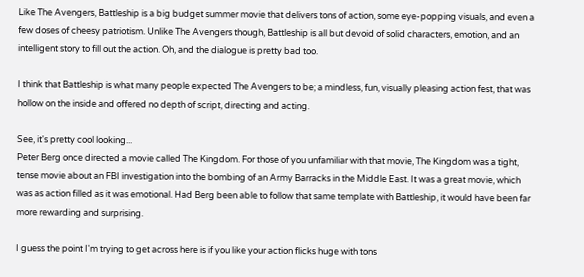Like The Avengers, Battleship is a big budget summer movie that delivers tons of action, some eye-popping visuals, and even a few doses of cheesy patriotism. Unlike The Avengers though, Battleship is all but devoid of solid characters, emotion, and an intelligent story to fill out the action. Oh, and the dialogue is pretty bad too.

I think that Battleship is what many people expected The Avengers to be; a mindless, fun, visually pleasing action fest, that was hollow on the inside and offered no depth of script, directing and acting.

See, it's pretty cool looking...
Peter Berg once directed a movie called The Kingdom. For those of you unfamiliar with that movie, The Kingdom was a tight, tense movie about an FBI investigation into the bombing of an Army Barracks in the Middle East. It was a great movie, which was as action filled as it was emotional. Had Berg been able to follow that same template with Battleship, it would have been far more rewarding and surprising.

I guess the point I'm trying to get across here is if you like your action flicks huge with tons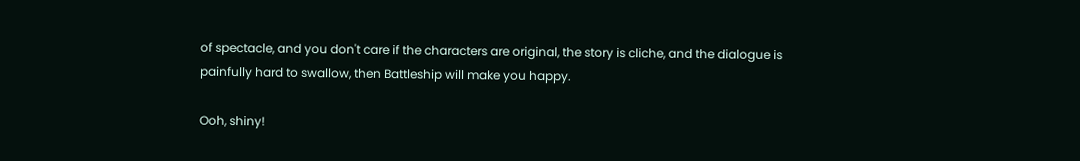of spectacle, and you don't care if the characters are original, the story is cliche, and the dialogue is painfully hard to swallow, then Battleship will make you happy.

Ooh, shiny!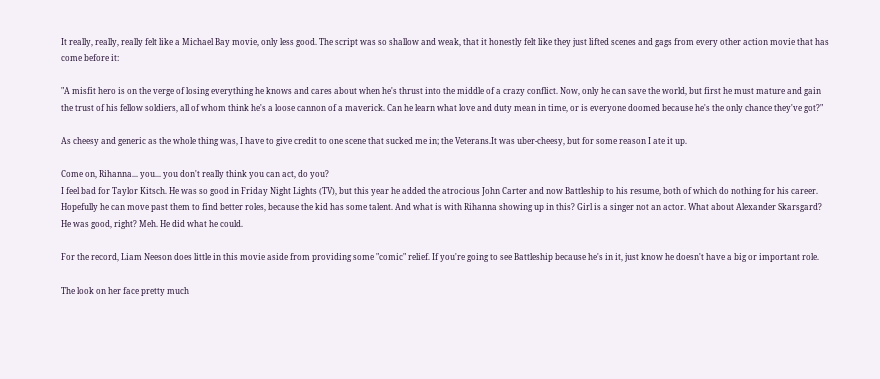It really, really, really felt like a Michael Bay movie, only less good. The script was so shallow and weak, that it honestly felt like they just lifted scenes and gags from every other action movie that has come before it:

"A misfit hero is on the verge of losing everything he knows and cares about when he's thrust into the middle of a crazy conflict. Now, only he can save the world, but first he must mature and gain the trust of his fellow soldiers, all of whom think he's a loose cannon of a maverick. Can he learn what love and duty mean in time, or is everyone doomed because he's the only chance they've got?"

As cheesy and generic as the whole thing was, I have to give credit to one scene that sucked me in; the Veterans.It was uber-cheesy, but for some reason I ate it up.

Come on, Rihanna... you... you don't really think you can act, do you?
I feel bad for Taylor Kitsch. He was so good in Friday Night Lights (TV), but this year he added the atrocious John Carter and now Battleship to his resume, both of which do nothing for his career. Hopefully he can move past them to find better roles, because the kid has some talent. And what is with Rihanna showing up in this? Girl is a singer not an actor. What about Alexander Skarsgard? He was good, right? Meh. He did what he could.

For the record, Liam Neeson does little in this movie aside from providing some "comic" relief. If you're going to see Battleship because he's in it, just know he doesn't have a big or important role.

The look on her face pretty much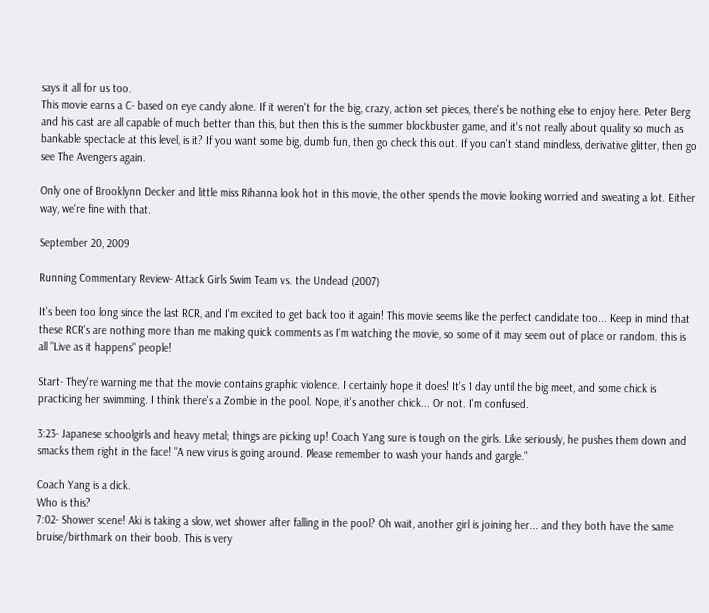says it all for us too.
This movie earns a C- based on eye candy alone. If it weren't for the big, crazy, action set pieces, there's be nothing else to enjoy here. Peter Berg and his cast are all capable of much better than this, but then this is the summer blockbuster game, and it's not really about quality so much as bankable spectacle at this level, is it? If you want some big, dumb fun, then go check this out. If you can't stand mindless, derivative glitter, then go see The Avengers again.

Only one of Brooklynn Decker and little miss Rihanna look hot in this movie, the other spends the movie looking worried and sweating a lot. Either way, we're fine with that.

September 20, 2009

Running Commentary Review- Attack Girls Swim Team vs. the Undead (2007)

It's been too long since the last RCR, and I'm excited to get back too it again! This movie seems like the perfect candidate too... Keep in mind that these RCR's are nothing more than me making quick comments as I'm watching the movie, so some of it may seem out of place or random. this is all "Live as it happens" people!

Start- They're warning me that the movie contains graphic violence. I certainly hope it does! It's 1 day until the big meet, and some chick is practicing her swimming. I think there's a Zombie in the pool. Nope, it's another chick... Or not. I'm confused.

3:23- Japanese schoolgirls and heavy metal; things are picking up! Coach Yang sure is tough on the girls. Like seriously, he pushes them down and smacks them right in the face! "A new virus is going around. Please remember to wash your hands and gargle."

Coach Yang is a dick.
Who is this?
7:02- Shower scene! Aki is taking a slow, wet shower after falling in the pool? Oh wait, another girl is joining her... and they both have the same bruise/birthmark on their boob. This is very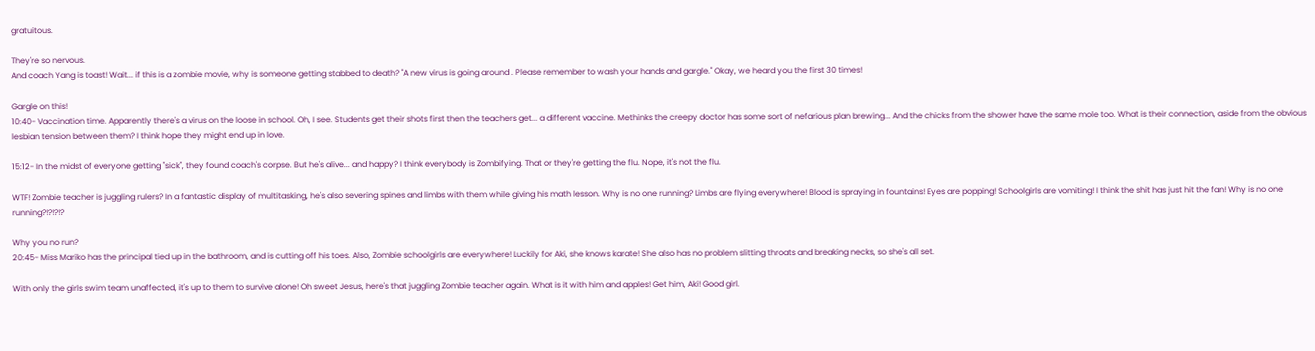gratuitous.

They're so nervous.
And coach Yang is toast! Wait... if this is a zombie movie, why is someone getting stabbed to death? "A new virus is going around . Please remember to wash your hands and gargle." Okay, we heard you the first 30 times!

Gargle on this!
10:40- Vaccination time. Apparently there's a virus on the loose in school. Oh, I see. Students get their shots first then the teachers get... a different vaccine. Methinks the creepy doctor has some sort of nefarious plan brewing... And the chicks from the shower have the same mole too. What is their connection, aside from the obvious lesbian tension between them? I think hope they might end up in love.

15:12- In the midst of everyone getting "sick", they found coach's corpse. But he's alive... and happy? I think everybody is Zombifying. That or they're getting the flu. Nope, it's not the flu.

WTF! Zombie teacher is juggling rulers? In a fantastic display of multitasking, he's also severing spines and limbs with them while giving his math lesson. Why is no one running? Limbs are flying everywhere! Blood is spraying in fountains! Eyes are popping! Schoolgirls are vomiting! I think the shit has just hit the fan! Why is no one running?!?!?!?

Why you no run?
20:45- Miss Mariko has the principal tied up in the bathroom, and is cutting off his toes. Also, Zombie schoolgirls are everywhere! Luckily for Aki, she knows karate! She also has no problem slitting throats and breaking necks, so she's all set.

With only the girls swim team unaffected, it's up to them to survive alone! Oh sweet Jesus, here's that juggling Zombie teacher again. What is it with him and apples! Get him, Aki! Good girl.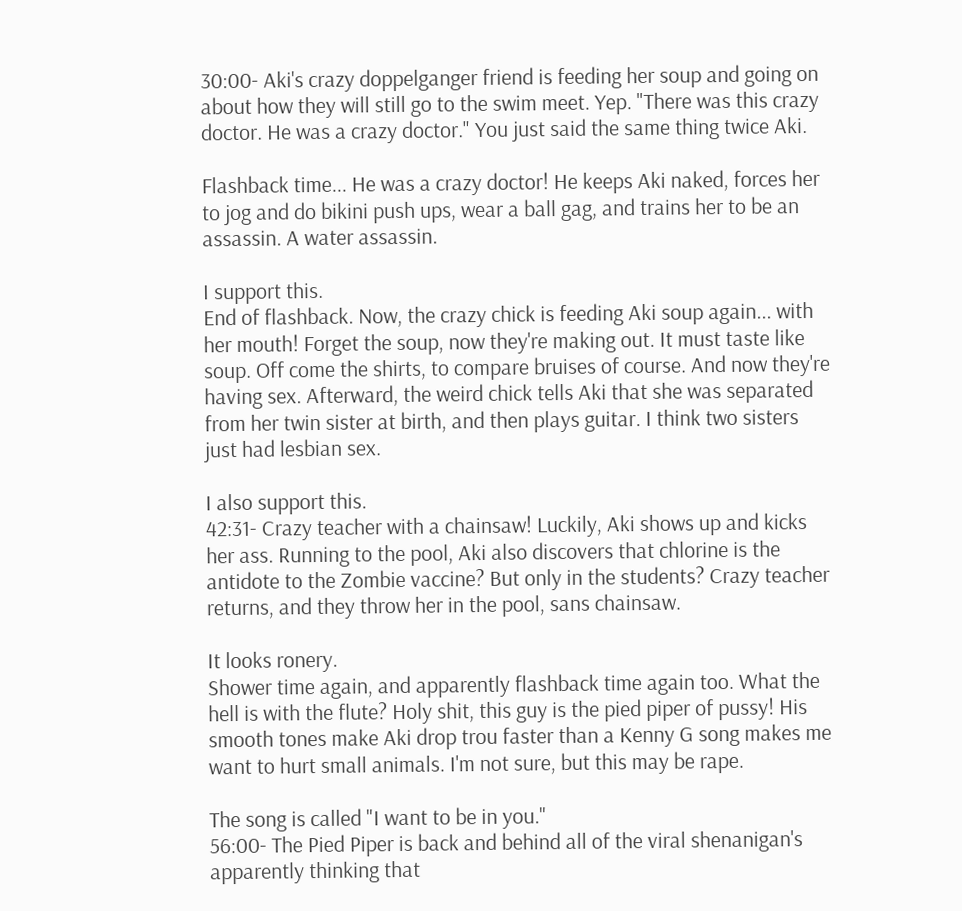30:00- Aki's crazy doppelganger friend is feeding her soup and going on about how they will still go to the swim meet. Yep. "There was this crazy doctor. He was a crazy doctor." You just said the same thing twice Aki.

Flashback time... He was a crazy doctor! He keeps Aki naked, forces her to jog and do bikini push ups, wear a ball gag, and trains her to be an assassin. A water assassin.

I support this.
End of flashback. Now, the crazy chick is feeding Aki soup again... with her mouth! Forget the soup, now they're making out. It must taste like soup. Off come the shirts, to compare bruises of course. And now they're having sex. Afterward, the weird chick tells Aki that she was separated from her twin sister at birth, and then plays guitar. I think two sisters just had lesbian sex.

I also support this.
42:31- Crazy teacher with a chainsaw! Luckily, Aki shows up and kicks her ass. Running to the pool, Aki also discovers that chlorine is the antidote to the Zombie vaccine? But only in the students? Crazy teacher returns, and they throw her in the pool, sans chainsaw.

It looks ronery.
Shower time again, and apparently flashback time again too. What the hell is with the flute? Holy shit, this guy is the pied piper of pussy! His smooth tones make Aki drop trou faster than a Kenny G song makes me want to hurt small animals. I'm not sure, but this may be rape.

The song is called "I want to be in you."
56:00- The Pied Piper is back and behind all of the viral shenanigan's apparently thinking that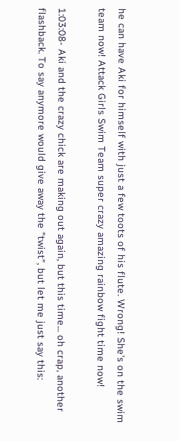he can have Aki for himself with just a few toots of his flute. Wrong! She's on the swim team now! Attack Girls Swim Team super crazy amazing rainbow fight time now!

1:03:08- Aki and the crazy chick are making out again, but this time... oh crap, another flashback. To say anymore would give away the "twist", but let me just say this: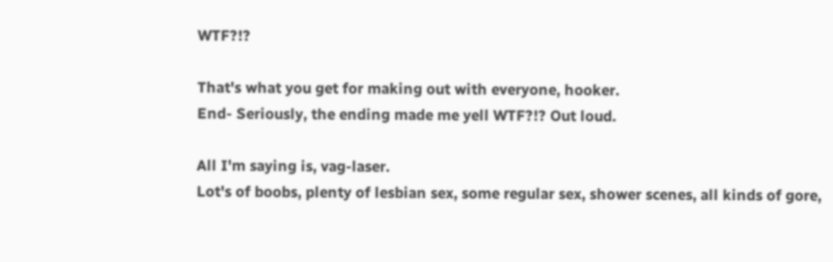WTF?!?

That's what you get for making out with everyone, hooker.
End- Seriously, the ending made me yell WTF?!? Out loud.

All I'm saying is, vag-laser.
Lot's of boobs, plenty of lesbian sex, some regular sex, shower scenes, all kinds of gore,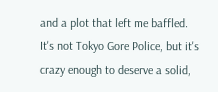and a plot that left me baffled.
It's not Tokyo Gore Police, but it's crazy enough to deserve a solid,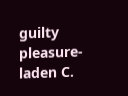guilty pleasure-laden C.